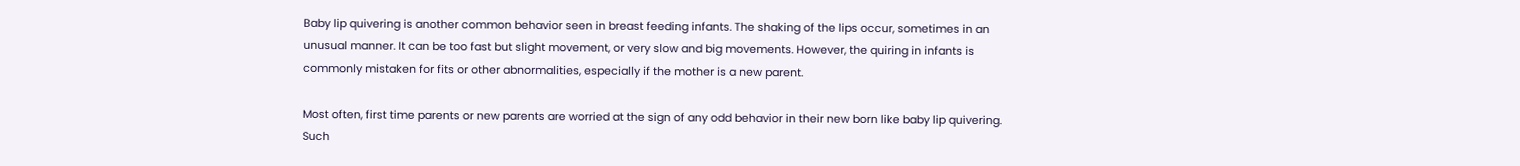Baby lip quivering is another common behavior seen in breast feeding infants. The shaking of the lips occur, sometimes in an unusual manner. It can be too fast but slight movement, or very slow and big movements. However, the quiring in infants is commonly mistaken for fits or other abnormalities, especially if the mother is a new parent.

Most often, first time parents or new parents are worried at the sign of any odd behavior in their new born like baby lip quivering. Such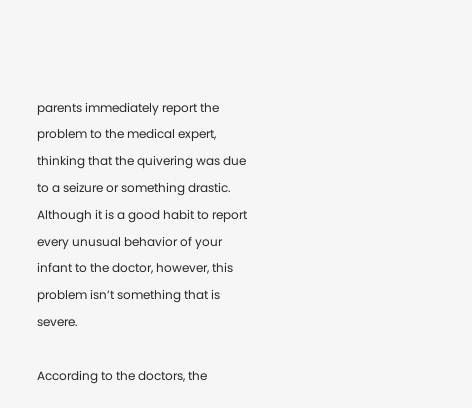parents immediately report the problem to the medical expert, thinking that the quivering was due to a seizure or something drastic. Although it is a good habit to report every unusual behavior of your infant to the doctor, however, this problem isn’t something that is severe.

According to the doctors, the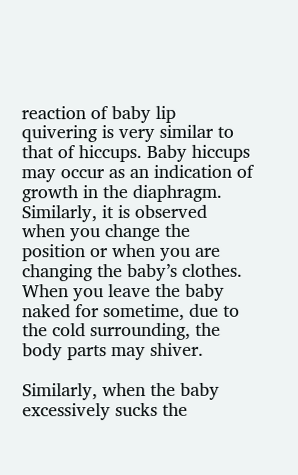reaction of baby lip quivering is very similar to that of hiccups. Baby hiccups may occur as an indication of growth in the diaphragm. Similarly, it is observed when you change the position or when you are changing the baby’s clothes. When you leave the baby naked for sometime, due to the cold surrounding, the body parts may shiver.

Similarly, when the baby excessively sucks the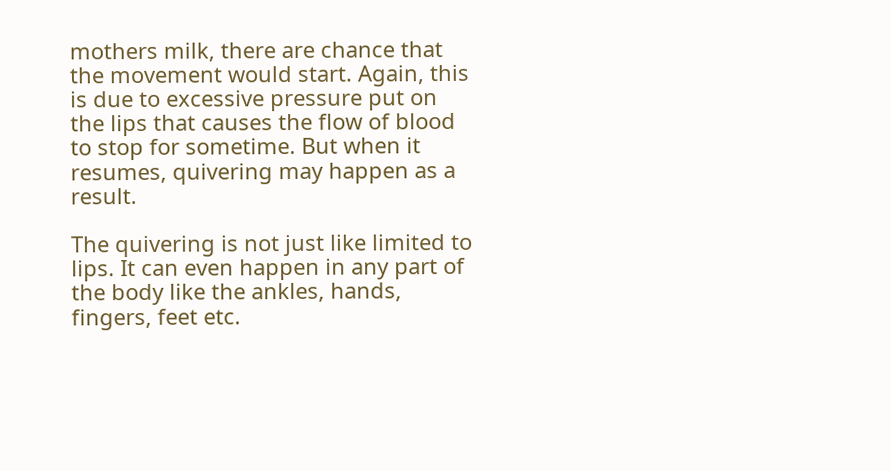mothers milk, there are chance that the movement would start. Again, this is due to excessive pressure put on the lips that causes the flow of blood to stop for sometime. But when it resumes, quivering may happen as a result.

The quivering is not just like limited to lips. It can even happen in any part of the body like the ankles, hands, fingers, feet etc.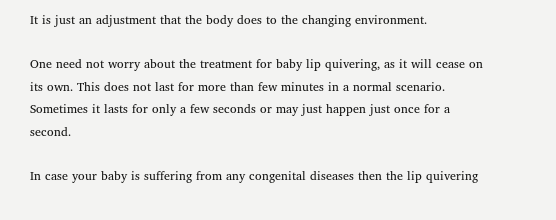It is just an adjustment that the body does to the changing environment.

One need not worry about the treatment for baby lip quivering, as it will cease on its own. This does not last for more than few minutes in a normal scenario. Sometimes it lasts for only a few seconds or may just happen just once for a second.

In case your baby is suffering from any congenital diseases then the lip quivering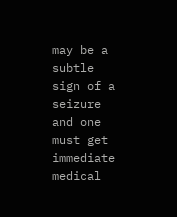may be a subtle sign of a seizure and one must get immediate medical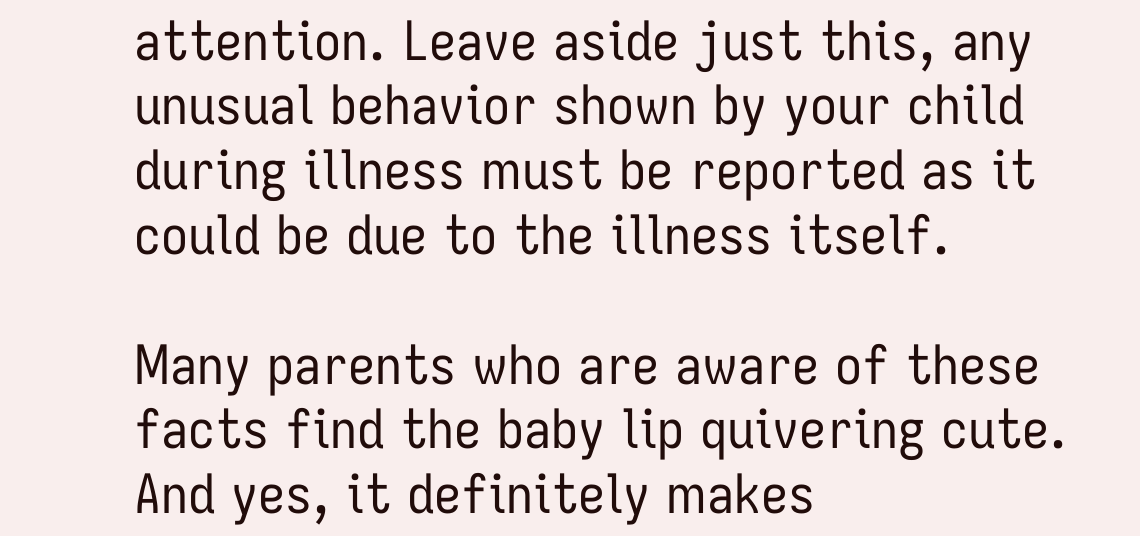attention. Leave aside just this, any unusual behavior shown by your child during illness must be reported as it could be due to the illness itself.

Many parents who are aware of these facts find the baby lip quivering cute. And yes, it definitely makes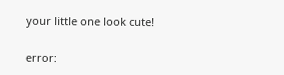your little one look cute!

error: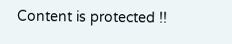Content is protected !!